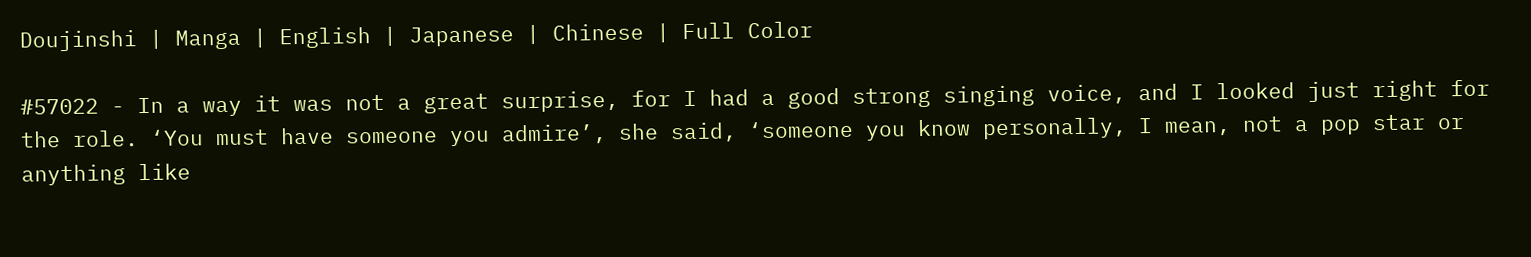Doujinshi | Manga | English | Japanese | Chinese | Full Color

#57022 - In a way it was not a great surprise, for I had a good strong singing voice, and I looked just right for the role. ‘You must have someone you admire’, she said, ‘someone you know personally, I mean, not a pop star or anything like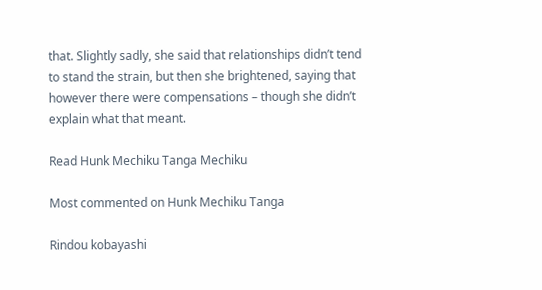that. Slightly sadly, she said that relationships didn’t tend to stand the strain, but then she brightened, saying that however there were compensations – though she didn’t explain what that meant.

Read Hunk Mechiku Tanga Mechiku

Most commented on Hunk Mechiku Tanga

Rindou kobayashi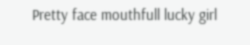Pretty face mouthfull lucky girl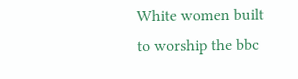White women built to worship the bbc